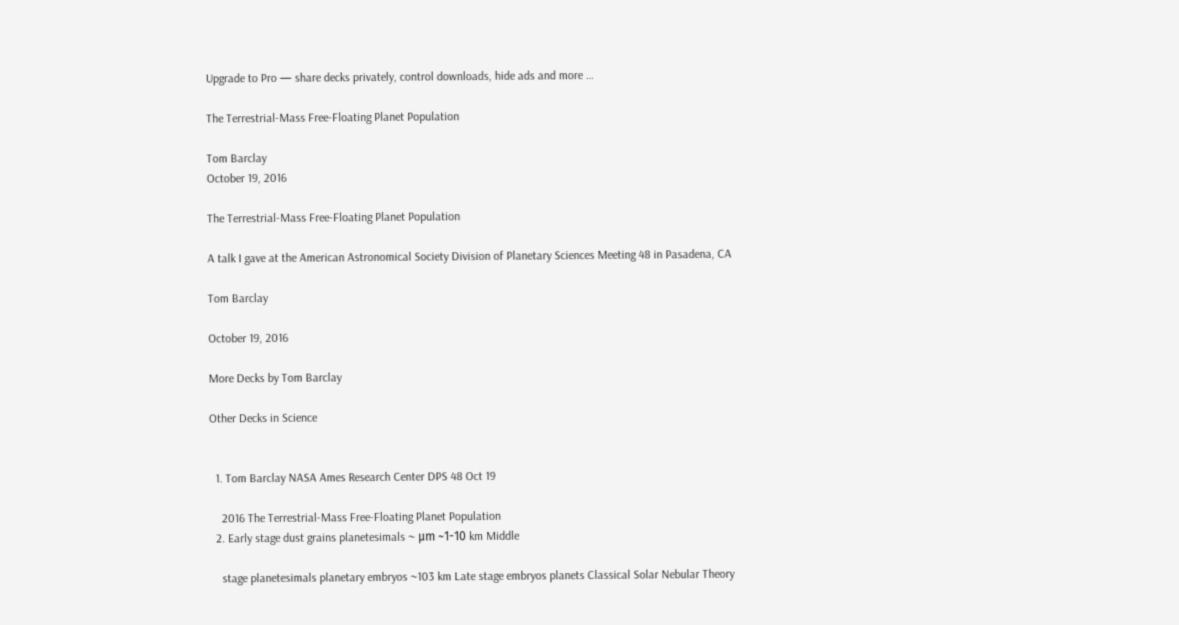Upgrade to Pro — share decks privately, control downloads, hide ads and more …

The Terrestrial-Mass Free-Floating Planet Population

Tom Barclay
October 19, 2016

The Terrestrial-Mass Free-Floating Planet Population

A talk I gave at the American Astronomical Society Division of Planetary Sciences Meeting 48 in Pasadena, CA

Tom Barclay

October 19, 2016

More Decks by Tom Barclay

Other Decks in Science


  1. Tom Barclay NASA Ames Research Center DPS 48 Oct 19

    2016 The Terrestrial-Mass Free-Floating Planet Population
  2. Early stage dust grains planetesimals ~ μm ~1-10 km Middle

    stage planetesimals planetary embryos ~103 km Late stage embryos planets Classical Solar Nebular Theory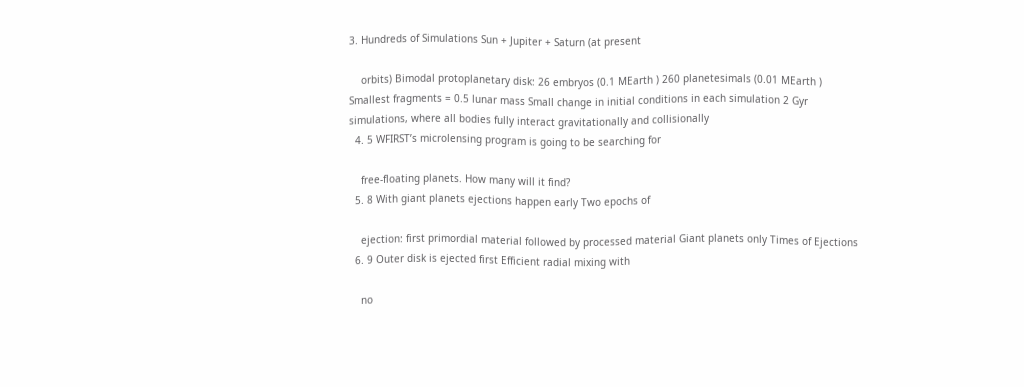3. Hundreds of Simulations Sun + Jupiter + Saturn (at present

    orbits) Bimodal protoplanetary disk: 26 embryos (0.1 MEarth ) 260 planetesimals (0.01 MEarth ) Smallest fragments = 0.5 lunar mass Small change in initial conditions in each simulation 2 Gyr simulations, where all bodies fully interact gravitationally and collisionally
  4. 5 WFIRST’s microlensing program is going to be searching for

    free-floating planets. How many will it find?
  5. 8 With giant planets ejections happen early Two epochs of

    ejection: first primordial material followed by processed material Giant planets only Times of Ejections
  6. 9 Outer disk is ejected first Efficient radial mixing with

    no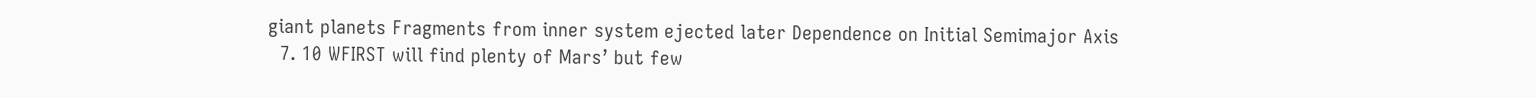giant planets Fragments from inner system ejected later Dependence on Initial Semimajor Axis
  7. 10 WFIRST will find plenty of Mars’ but few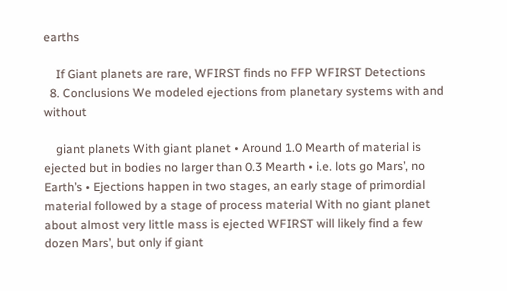earths

    If Giant planets are rare, WFIRST finds no FFP WFIRST Detections
  8. Conclusions We modeled ejections from planetary systems with and without

    giant planets With giant planet • Around 1.0 Mearth of material is ejected but in bodies no larger than 0.3 Mearth • i.e. lots go Mars’, no Earth’s • Ejections happen in two stages, an early stage of primordial material followed by a stage of process material With no giant planet about almost very little mass is ejected WFIRST will likely find a few dozen Mars’, but only if giant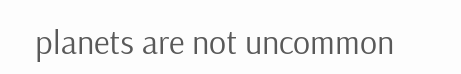planets are not uncommon